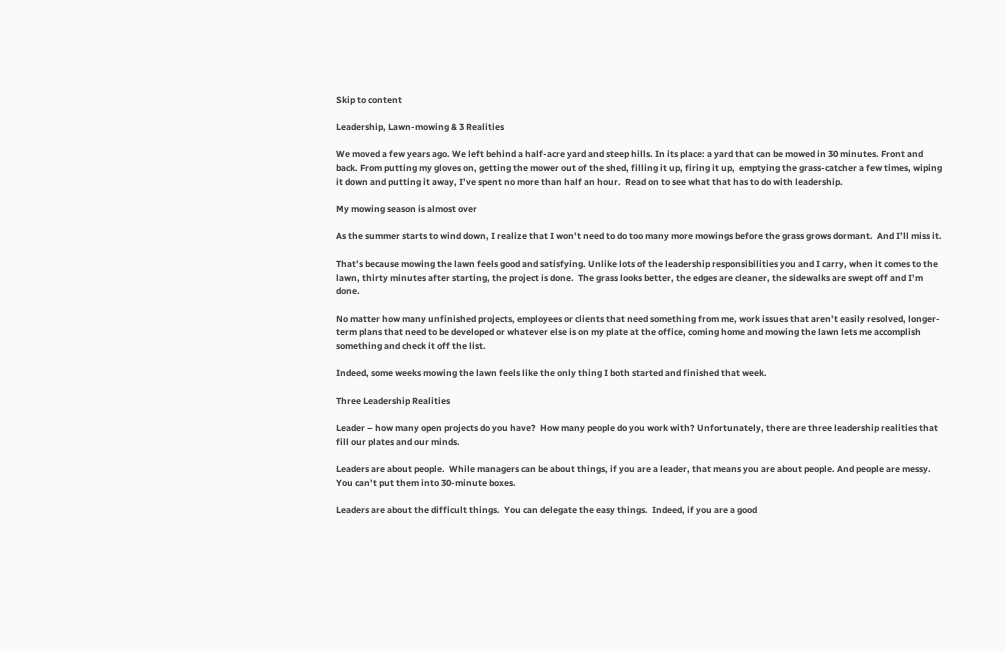Skip to content

Leadership, Lawn-mowing & 3 Realities

We moved a few years ago. We left behind a half-acre yard and steep hills. In its place: a yard that can be mowed in 30 minutes. Front and back. From putting my gloves on, getting the mower out of the shed, filling it up, firing it up,  emptying the grass-catcher a few times, wiping it down and putting it away, I’ve spent no more than half an hour.  Read on to see what that has to do with leadership.

My mowing season is almost over

As the summer starts to wind down, I realize that I won’t need to do too many more mowings before the grass grows dormant.  And I’ll miss it.

That’s because mowing the lawn feels good and satisfying. Unlike lots of the leadership responsibilities you and I carry, when it comes to the lawn, thirty minutes after starting, the project is done.  The grass looks better, the edges are cleaner, the sidewalks are swept off and I’m done.

No matter how many unfinished projects, employees or clients that need something from me, work issues that aren’t easily resolved, longer-term plans that need to be developed or whatever else is on my plate at the office, coming home and mowing the lawn lets me accomplish something and check it off the list.

Indeed, some weeks mowing the lawn feels like the only thing I both started and finished that week.

Three Leadership Realities

Leader – how many open projects do you have?  How many people do you work with? Unfortunately, there are three leadership realities that fill our plates and our minds.

Leaders are about people.  While managers can be about things, if you are a leader, that means you are about people. And people are messy. You can’t put them into 30-minute boxes.

Leaders are about the difficult things.  You can delegate the easy things.  Indeed, if you are a good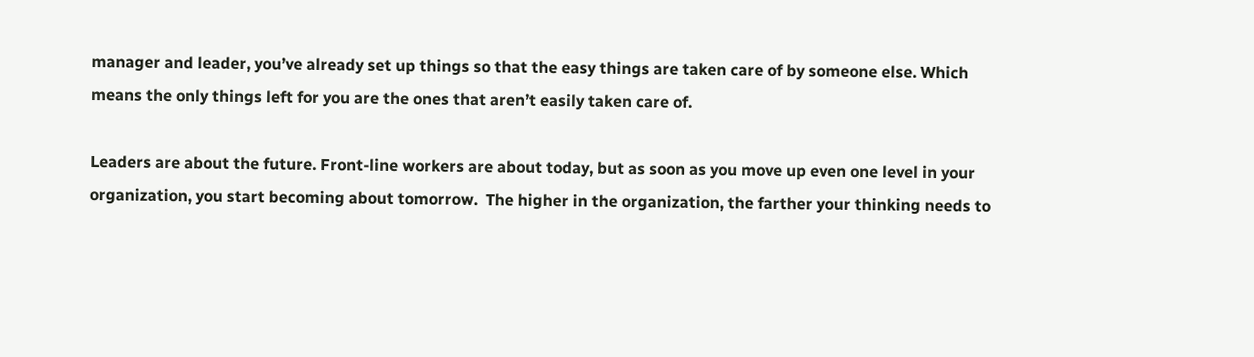manager and leader, you’ve already set up things so that the easy things are taken care of by someone else. Which means the only things left for you are the ones that aren’t easily taken care of.

Leaders are about the future. Front-line workers are about today, but as soon as you move up even one level in your organization, you start becoming about tomorrow.  The higher in the organization, the farther your thinking needs to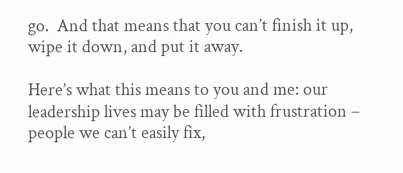go.  And that means that you can’t finish it up, wipe it down, and put it away.

Here’s what this means to you and me: our leadership lives may be filled with frustration – people we can’t easily fix,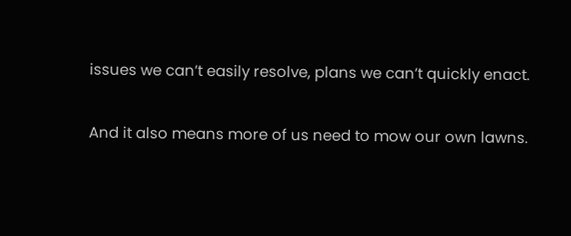issues we can’t easily resolve, plans we can’t quickly enact.

And it also means more of us need to mow our own lawns.